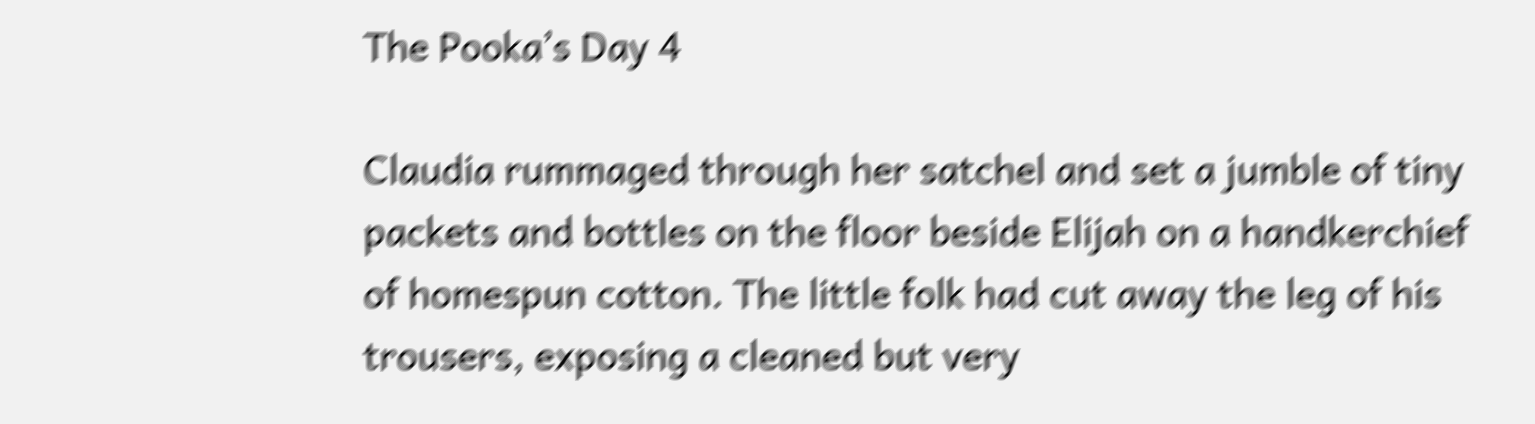The Pooka’s Day 4

Claudia rummaged through her satchel and set a jumble of tiny packets and bottles on the floor beside Elijah on a handkerchief of homespun cotton. The little folk had cut away the leg of his trousers, exposing a cleaned but very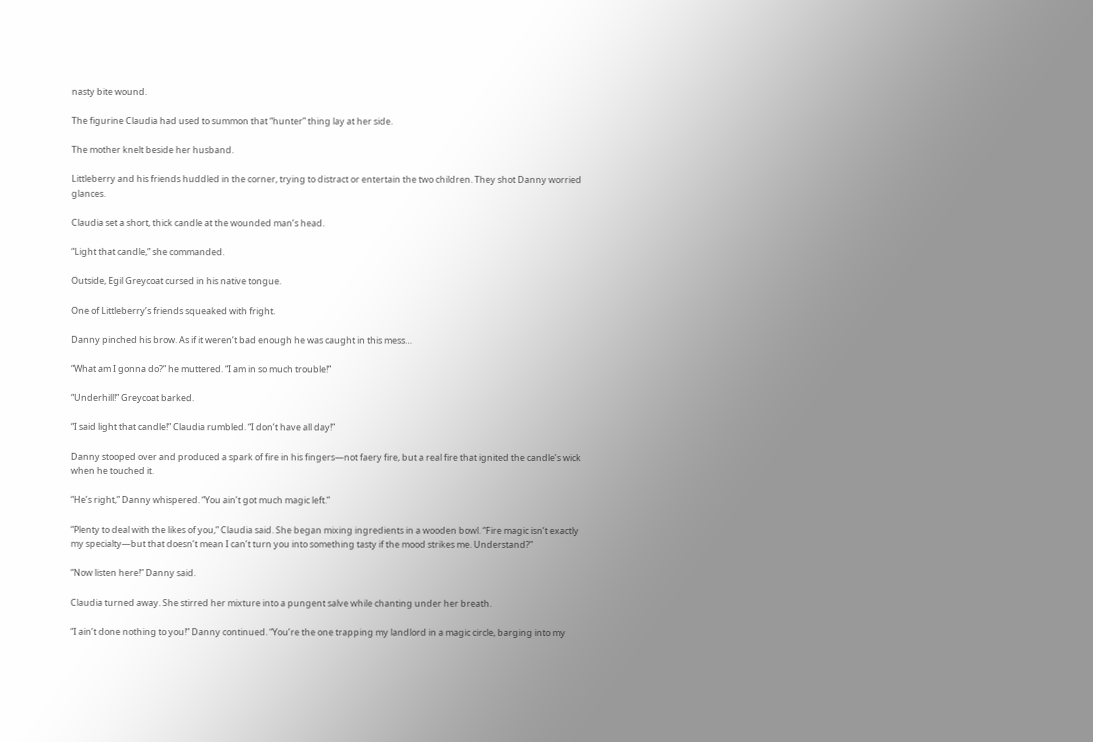nasty bite wound.

The figurine Claudia had used to summon that “hunter” thing lay at her side.

The mother knelt beside her husband.

Littleberry and his friends huddled in the corner, trying to distract or entertain the two children. They shot Danny worried glances.

Claudia set a short, thick candle at the wounded man’s head.

“Light that candle,” she commanded.

Outside, Egil Greycoat cursed in his native tongue.

One of Littleberry’s friends squeaked with fright.

Danny pinched his brow. As if it weren’t bad enough he was caught in this mess…

“What am I gonna do?” he muttered. “I am in so much trouble!”

“Underhill!” Greycoat barked.

“I said light that candle!” Claudia rumbled. “I don’t have all day!”

Danny stooped over and produced a spark of fire in his fingers—not faery fire, but a real fire that ignited the candle’s wick when he touched it.

“He’s right,” Danny whispered. “You ain’t got much magic left.”

“Plenty to deal with the likes of you,” Claudia said. She began mixing ingredients in a wooden bowl. “Fire magic isn’t exactly my specialty—but that doesn’t mean I can’t turn you into something tasty if the mood strikes me. Understand?”

“Now listen here!” Danny said.

Claudia turned away. She stirred her mixture into a pungent salve while chanting under her breath.

“I ain’t done nothing to you!” Danny continued. “You’re the one trapping my landlord in a magic circle, barging into my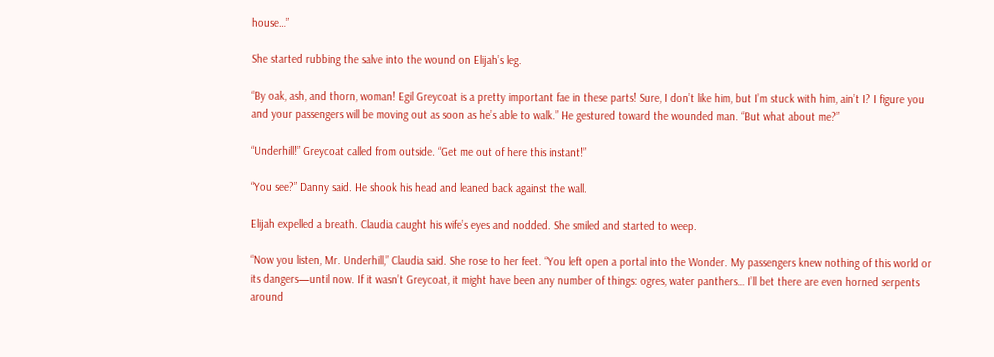house…”

She started rubbing the salve into the wound on Elijah’s leg.

“By oak, ash, and thorn, woman! Egil Greycoat is a pretty important fae in these parts! Sure, I don’t like him, but I’m stuck with him, ain’t I? I figure you and your passengers will be moving out as soon as he’s able to walk.” He gestured toward the wounded man. “But what about me?”

“Underhill!” Greycoat called from outside. “Get me out of here this instant!”

“You see?” Danny said. He shook his head and leaned back against the wall.

Elijah expelled a breath. Claudia caught his wife’s eyes and nodded. She smiled and started to weep.

“Now you listen, Mr. Underhill,” Claudia said. She rose to her feet. “You left open a portal into the Wonder. My passengers knew nothing of this world or its dangers—until now. If it wasn’t Greycoat, it might have been any number of things: ogres, water panthers… I’ll bet there are even horned serpents around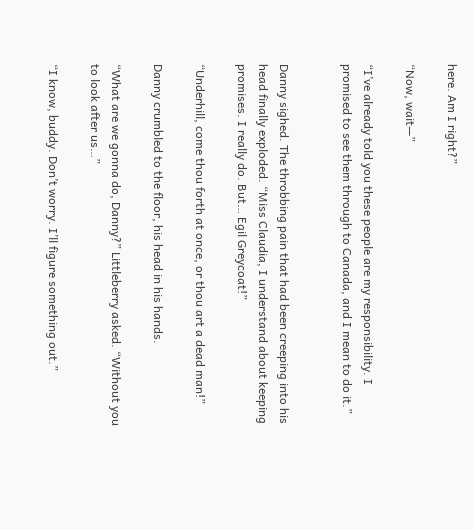here. Am I right?”

“Now, wait—”

“I’ve already told you these people are my responsibility. I promised to see them through to Canada, and I mean to do it.”


Danny sighed. The throbbing pain that had been creeping into his head finally exploded. “Miss Claudia, I understand about keeping promises. I really do. But… Egil Greycoat!”

“Underhill, come thou forth at once, or thou art a dead man!”

Danny crumbled to the floor, his head in his hands.

“What are we gonna do, Danny?” Littleberry asked. “Without you to look after us…”

“I know, buddy. Don’t worry. I’ll figure something out.”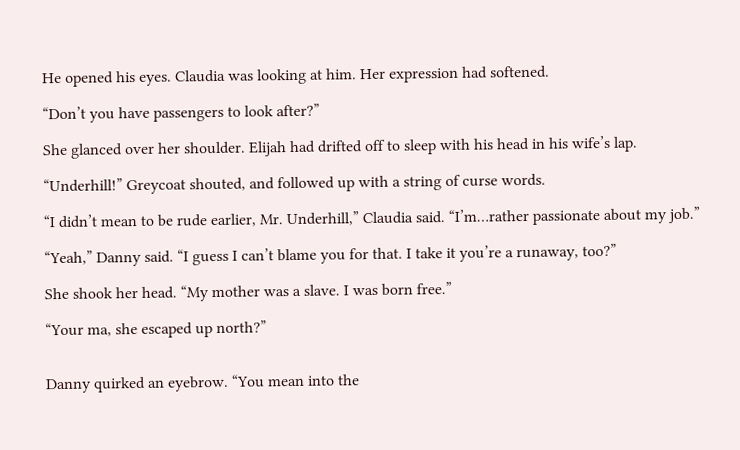He opened his eyes. Claudia was looking at him. Her expression had softened.

“Don’t you have passengers to look after?”

She glanced over her shoulder. Elijah had drifted off to sleep with his head in his wife’s lap.

“Underhill!” Greycoat shouted, and followed up with a string of curse words.

“I didn’t mean to be rude earlier, Mr. Underhill,” Claudia said. “I’m…rather passionate about my job.”

“Yeah,” Danny said. “I guess I can’t blame you for that. I take it you’re a runaway, too?”

She shook her head. “My mother was a slave. I was born free.”

“Your ma, she escaped up north?”


Danny quirked an eyebrow. “You mean into the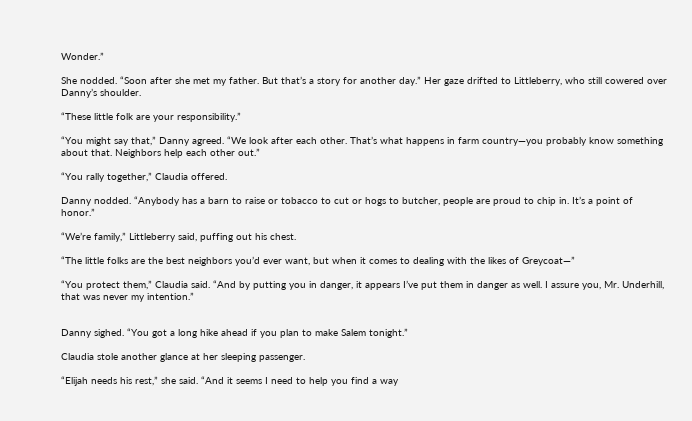Wonder.”

She nodded. “Soon after she met my father. But that’s a story for another day.” Her gaze drifted to Littleberry, who still cowered over Danny’s shoulder.

“These little folk are your responsibility.”

“You might say that,” Danny agreed. “We look after each other. That’s what happens in farm country—you probably know something about that. Neighbors help each other out.”

“You rally together,” Claudia offered.

Danny nodded. “Anybody has a barn to raise or tobacco to cut or hogs to butcher, people are proud to chip in. It’s a point of honor.”

“We’re family,” Littleberry said, puffing out his chest.

“The little folks are the best neighbors you’d ever want, but when it comes to dealing with the likes of Greycoat—”

“You protect them,” Claudia said. “And by putting you in danger, it appears I’ve put them in danger as well. I assure you, Mr. Underhill, that was never my intention.”


Danny sighed. “You got a long hike ahead if you plan to make Salem tonight.”

Claudia stole another glance at her sleeping passenger.

“Elijah needs his rest,” she said. “And it seems I need to help you find a way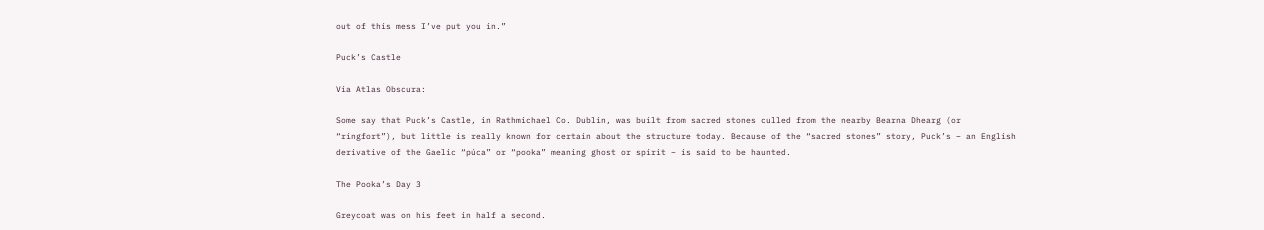out of this mess I’ve put you in.”

Puck’s Castle

Via Atlas Obscura:

Some say that Puck’s Castle, in Rathmichael Co. Dublin, was built from sacred stones culled from the nearby Bearna Dhearg (or “ringfort”), but little is really known for certain about the structure today. Because of the “sacred stones” story, Puck’s – an English derivative of the Gaelic “púca” or “pooka” meaning ghost or spirit – is said to be haunted.

The Pooka’s Day 3

Greycoat was on his feet in half a second.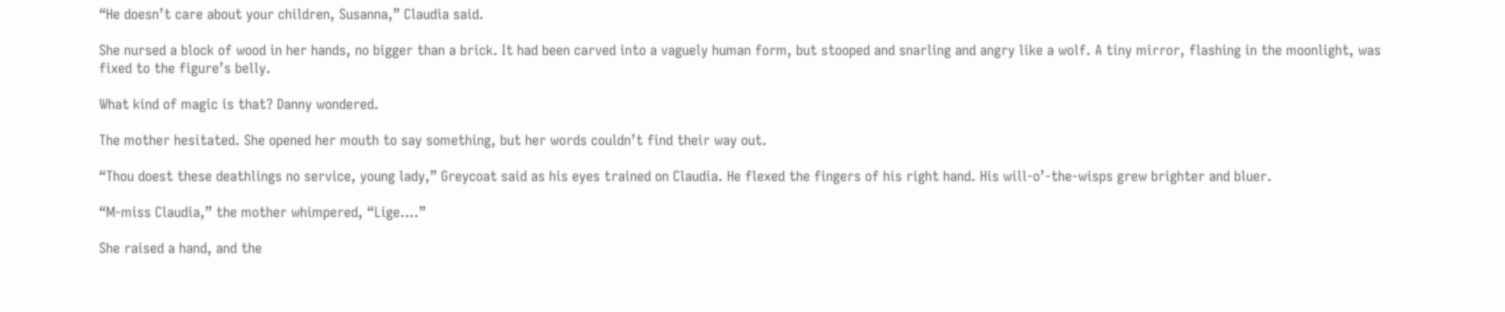“He doesn’t care about your children, Susanna,” Claudia said.

She nursed a block of wood in her hands, no bigger than a brick. It had been carved into a vaguely human form, but stooped and snarling and angry like a wolf. A tiny mirror, flashing in the moonlight, was fixed to the figure’s belly.

What kind of magic is that? Danny wondered.

The mother hesitated. She opened her mouth to say something, but her words couldn’t find their way out.

“Thou doest these deathlings no service, young lady,” Greycoat said as his eyes trained on Claudia. He flexed the fingers of his right hand. His will-o’-the-wisps grew brighter and bluer.

“M-miss Claudia,” the mother whimpered, “Lige….”

She raised a hand, and the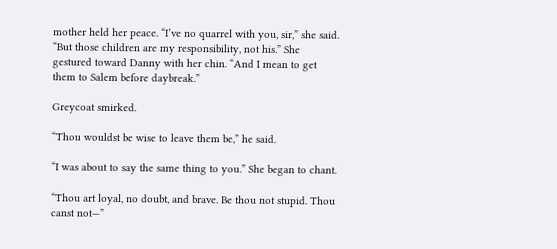mother held her peace. “I’ve no quarrel with you, sir,” she said. “But those children are my responsibility, not his.” She gestured toward Danny with her chin. “And I mean to get them to Salem before daybreak.”

Greycoat smirked.

“Thou wouldst be wise to leave them be,” he said.

“I was about to say the same thing to you.” She began to chant.

“Thou art loyal, no doubt, and brave. Be thou not stupid. Thou canst not—”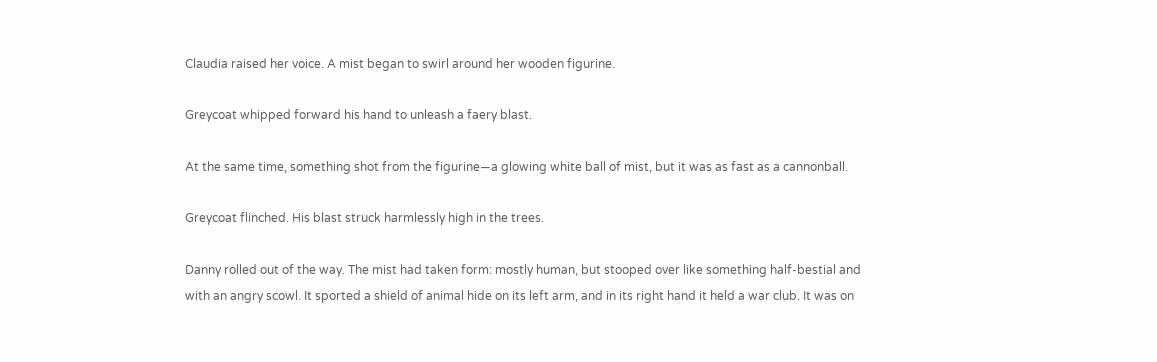Claudia raised her voice. A mist began to swirl around her wooden figurine.

Greycoat whipped forward his hand to unleash a faery blast.

At the same time, something shot from the figurine—a glowing white ball of mist, but it was as fast as a cannonball.

Greycoat flinched. His blast struck harmlessly high in the trees.

Danny rolled out of the way. The mist had taken form: mostly human, but stooped over like something half-bestial and with an angry scowl. It sported a shield of animal hide on its left arm, and in its right hand it held a war club. It was on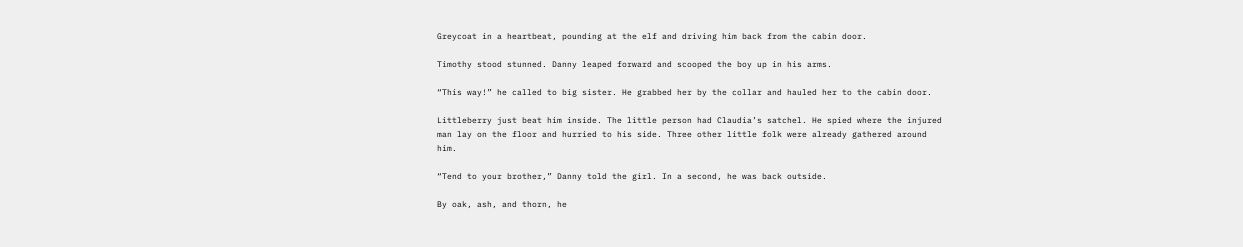Greycoat in a heartbeat, pounding at the elf and driving him back from the cabin door.

Timothy stood stunned. Danny leaped forward and scooped the boy up in his arms.

“This way!” he called to big sister. He grabbed her by the collar and hauled her to the cabin door.

Littleberry just beat him inside. The little person had Claudia’s satchel. He spied where the injured man lay on the floor and hurried to his side. Three other little folk were already gathered around him.

“Tend to your brother,” Danny told the girl. In a second, he was back outside.

By oak, ash, and thorn, he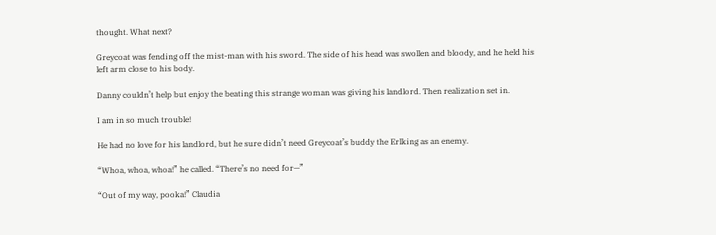thought. What next?

Greycoat was fending off the mist-man with his sword. The side of his head was swollen and bloody, and he held his left arm close to his body.

Danny couldn’t help but enjoy the beating this strange woman was giving his landlord. Then realization set in.

I am in so much trouble!

He had no love for his landlord, but he sure didn’t need Greycoat’s buddy the Erlking as an enemy.

“Whoa, whoa, whoa!” he called. “There’s no need for—”

“Out of my way, pooka!” Claudia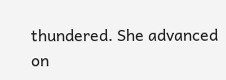thundered. She advanced on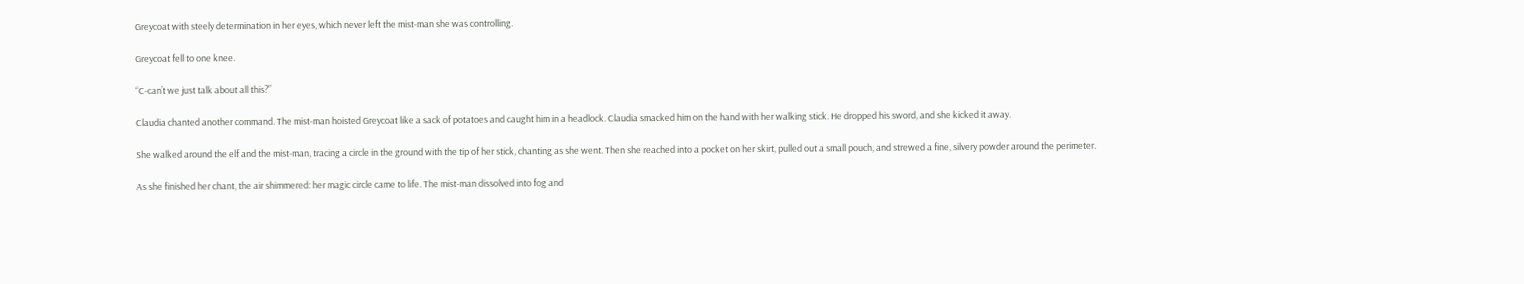Greycoat with steely determination in her eyes, which never left the mist-man she was controlling.

Greycoat fell to one knee.

“C-can’t we just talk about all this?”

Claudia chanted another command. The mist-man hoisted Greycoat like a sack of potatoes and caught him in a headlock. Claudia smacked him on the hand with her walking stick. He dropped his sword, and she kicked it away.

She walked around the elf and the mist-man, tracing a circle in the ground with the tip of her stick, chanting as she went. Then she reached into a pocket on her skirt, pulled out a small pouch, and strewed a fine, silvery powder around the perimeter.

As she finished her chant, the air shimmered: her magic circle came to life. The mist-man dissolved into fog and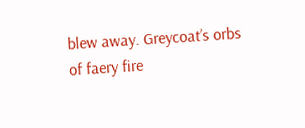blew away. Greycoat’s orbs of faery fire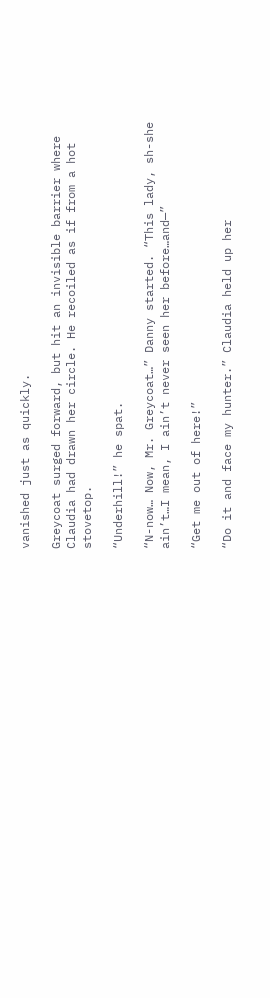vanished just as quickly.

Greycoat surged forward, but hit an invisible barrier where Claudia had drawn her circle. He recoiled as if from a hot stovetop.

“Underhill!” he spat.

“N-now… Now, Mr. Greycoat…” Danny started. “This lady, sh-she ain’t…I mean, I ain’t never seen her before…and—”

“Get me out of here!”

“Do it and face my hunter.” Claudia held up her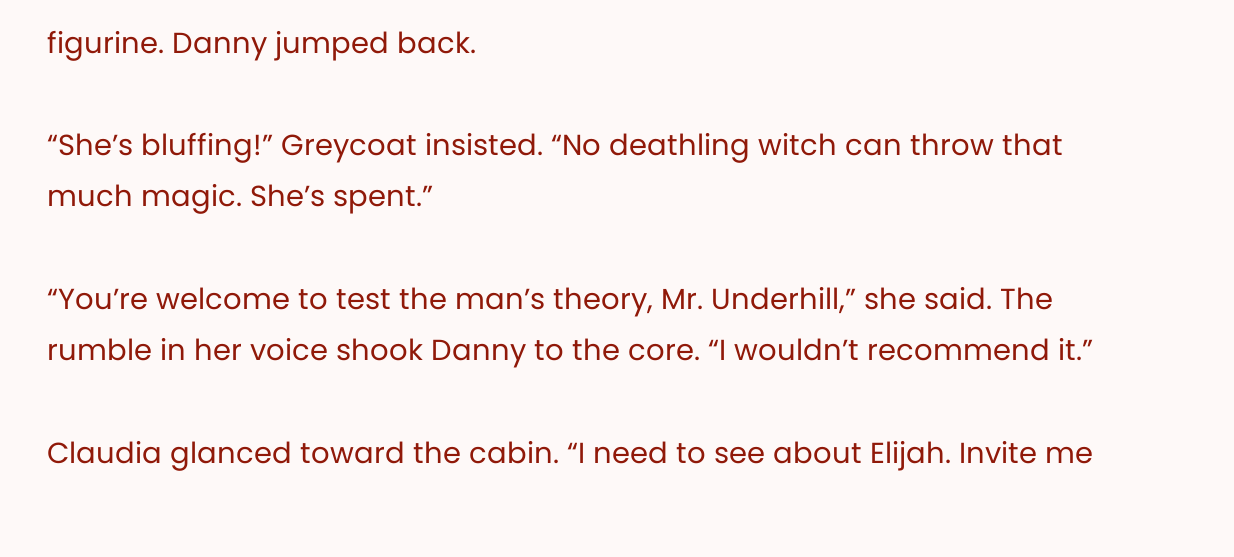figurine. Danny jumped back.

“She’s bluffing!” Greycoat insisted. “No deathling witch can throw that much magic. She’s spent.”

“You’re welcome to test the man’s theory, Mr. Underhill,” she said. The rumble in her voice shook Danny to the core. “I wouldn’t recommend it.”

Claudia glanced toward the cabin. “I need to see about Elijah. Invite me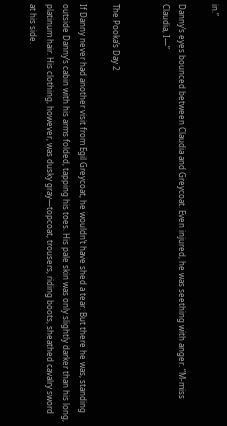in.”

Danny’s eyes bounced between Claudia and Greycoat. Even injured, he was seething with anger. “M-miss Claudia, I—”


The Pooka’s Day 2

If Danny never had another visit from Egil Greycoat, he wouldn’t have shed a tear. But there he was, standing outside Danny’s cabin with his arms folded, tapping his toes. His pale skin was only slightly darker than his long, platinum hair. His clothing, however, was dusky gray—topcoat, trousers, riding boots, sheathed cavalry sword at his side.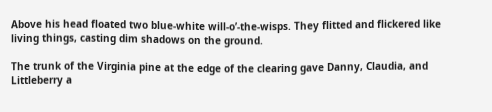Above his head floated two blue-white will-o’-the-wisps. They flitted and flickered like living things, casting dim shadows on the ground.

The trunk of the Virginia pine at the edge of the clearing gave Danny, Claudia, and Littleberry a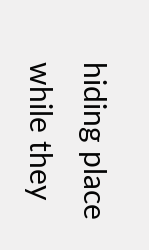hiding place while they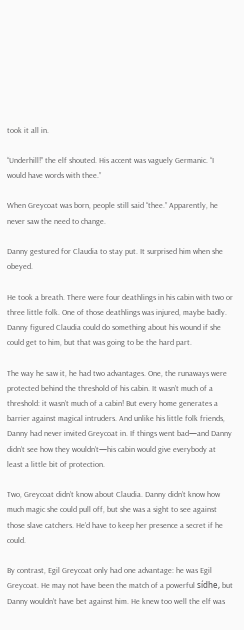took it all in.

“Underhill!” the elf shouted. His accent was vaguely Germanic. “I would have words with thee.”

When Greycoat was born, people still said “thee.” Apparently, he never saw the need to change.

Danny gestured for Claudia to stay put. It surprised him when she obeyed.

He took a breath. There were four deathlings in his cabin with two or three little folk. One of those deathlings was injured, maybe badly. Danny figured Claudia could do something about his wound if she could get to him, but that was going to be the hard part.

The way he saw it, he had two advantages. One, the runaways were protected behind the threshold of his cabin. It wasn’t much of a threshold: it wasn’t much of a cabin! But every home generates a barrier against magical intruders. And unlike his little folk friends, Danny had never invited Greycoat in. If things went bad—and Danny didn’t see how they wouldn’t—his cabin would give everybody at least a little bit of protection.

Two, Greycoat didn’t know about Claudia. Danny didn’t know how much magic she could pull off, but she was a sight to see against those slave catchers. He’d have to keep her presence a secret if he could.

By contrast, Egil Greycoat only had one advantage: he was Egil Greycoat. He may not have been the match of a powerful sídhe, but Danny wouldn’t have bet against him. He knew too well the elf was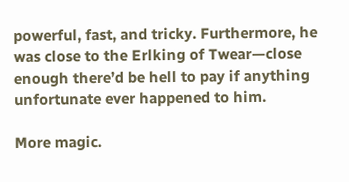powerful, fast, and tricky. Furthermore, he was close to the Erlking of Twear—close enough there’d be hell to pay if anything unfortunate ever happened to him.

More magic.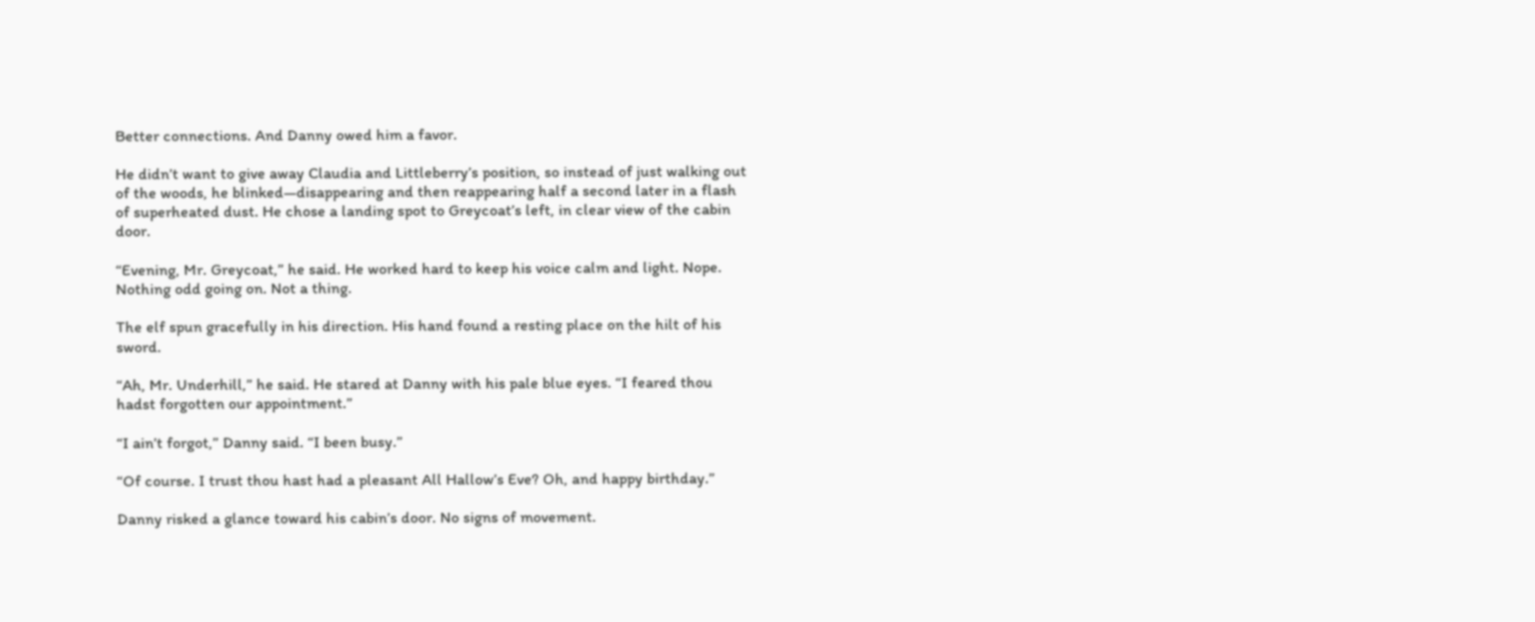Better connections. And Danny owed him a favor.

He didn’t want to give away Claudia and Littleberry’s position, so instead of just walking out of the woods, he blinked—disappearing and then reappearing half a second later in a flash of superheated dust. He chose a landing spot to Greycoat’s left, in clear view of the cabin door.

“Evening, Mr. Greycoat,” he said. He worked hard to keep his voice calm and light. Nope. Nothing odd going on. Not a thing.

The elf spun gracefully in his direction. His hand found a resting place on the hilt of his sword.

“Ah, Mr. Underhill,” he said. He stared at Danny with his pale blue eyes. “I feared thou hadst forgotten our appointment.”

“I ain’t forgot,” Danny said. “I been busy.”

“Of course. I trust thou hast had a pleasant All Hallow’s Eve? Oh, and happy birthday.”

Danny risked a glance toward his cabin’s door. No signs of movement.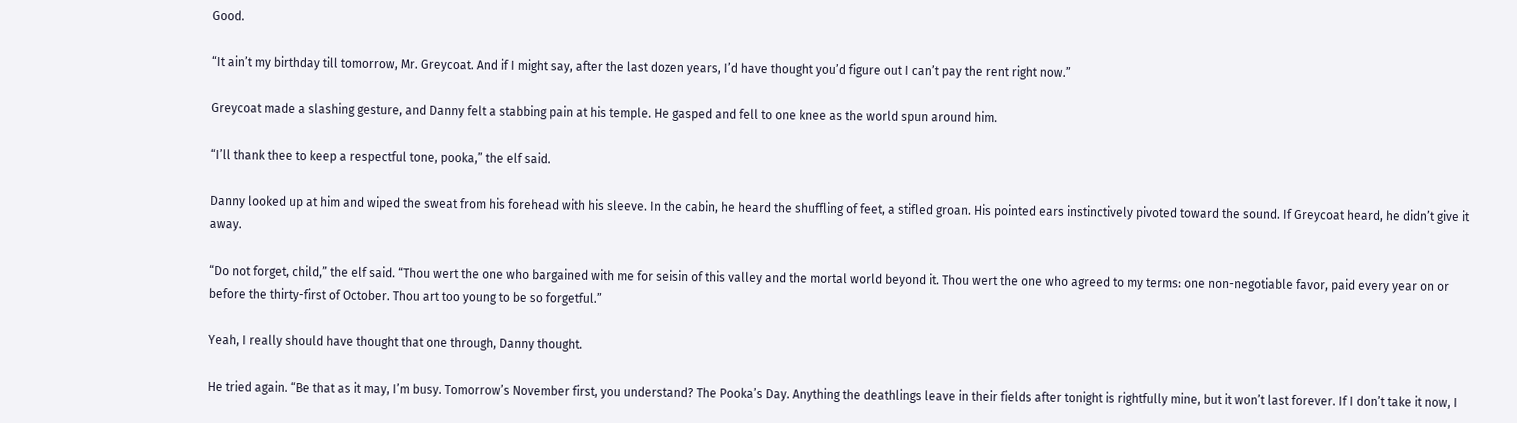Good.

“It ain’t my birthday till tomorrow, Mr. Greycoat. And if I might say, after the last dozen years, I’d have thought you’d figure out I can’t pay the rent right now.”

Greycoat made a slashing gesture, and Danny felt a stabbing pain at his temple. He gasped and fell to one knee as the world spun around him.

“I’ll thank thee to keep a respectful tone, pooka,” the elf said.

Danny looked up at him and wiped the sweat from his forehead with his sleeve. In the cabin, he heard the shuffling of feet, a stifled groan. His pointed ears instinctively pivoted toward the sound. If Greycoat heard, he didn’t give it away.

“Do not forget, child,” the elf said. “Thou wert the one who bargained with me for seisin of this valley and the mortal world beyond it. Thou wert the one who agreed to my terms: one non-negotiable favor, paid every year on or before the thirty-first of October. Thou art too young to be so forgetful.”

Yeah, I really should have thought that one through, Danny thought.

He tried again. “Be that as it may, I’m busy. Tomorrow’s November first, you understand? The Pooka’s Day. Anything the deathlings leave in their fields after tonight is rightfully mine, but it won’t last forever. If I don’t take it now, I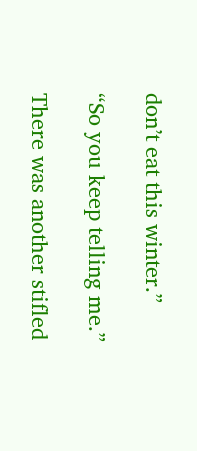don’t eat this winter.”

“So you keep telling me.”

There was another stifled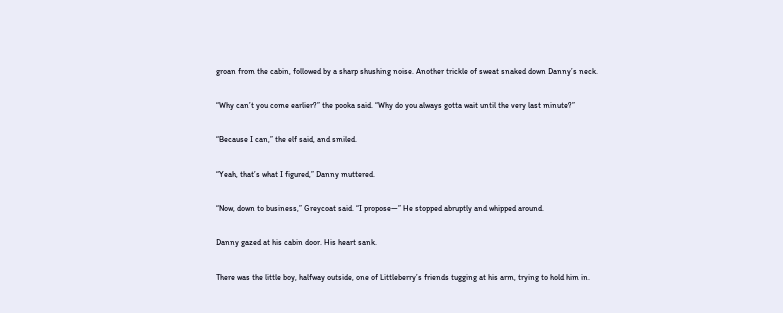groan from the cabin, followed by a sharp shushing noise. Another trickle of sweat snaked down Danny’s neck.

“Why can’t you come earlier?” the pooka said. “Why do you always gotta wait until the very last minute?”

“Because I can,” the elf said, and smiled.

“Yeah, that’s what I figured,” Danny muttered.

“Now, down to business,” Greycoat said. “I propose—” He stopped abruptly and whipped around.

Danny gazed at his cabin door. His heart sank.

There was the little boy, halfway outside, one of Littleberry’s friends tugging at his arm, trying to hold him in.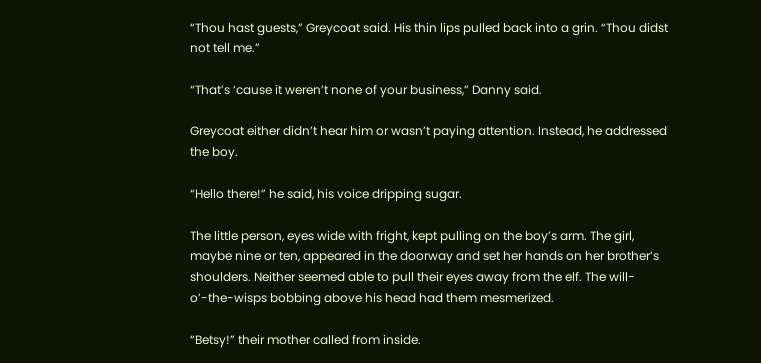“Thou hast guests,” Greycoat said. His thin lips pulled back into a grin. “Thou didst not tell me.”

“That’s ‘cause it weren’t none of your business,” Danny said.

Greycoat either didn’t hear him or wasn’t paying attention. Instead, he addressed the boy.

“Hello there!” he said, his voice dripping sugar.

The little person, eyes wide with fright, kept pulling on the boy’s arm. The girl, maybe nine or ten, appeared in the doorway and set her hands on her brother’s shoulders. Neither seemed able to pull their eyes away from the elf. The will-o’-the-wisps bobbing above his head had them mesmerized.

“Betsy!” their mother called from inside.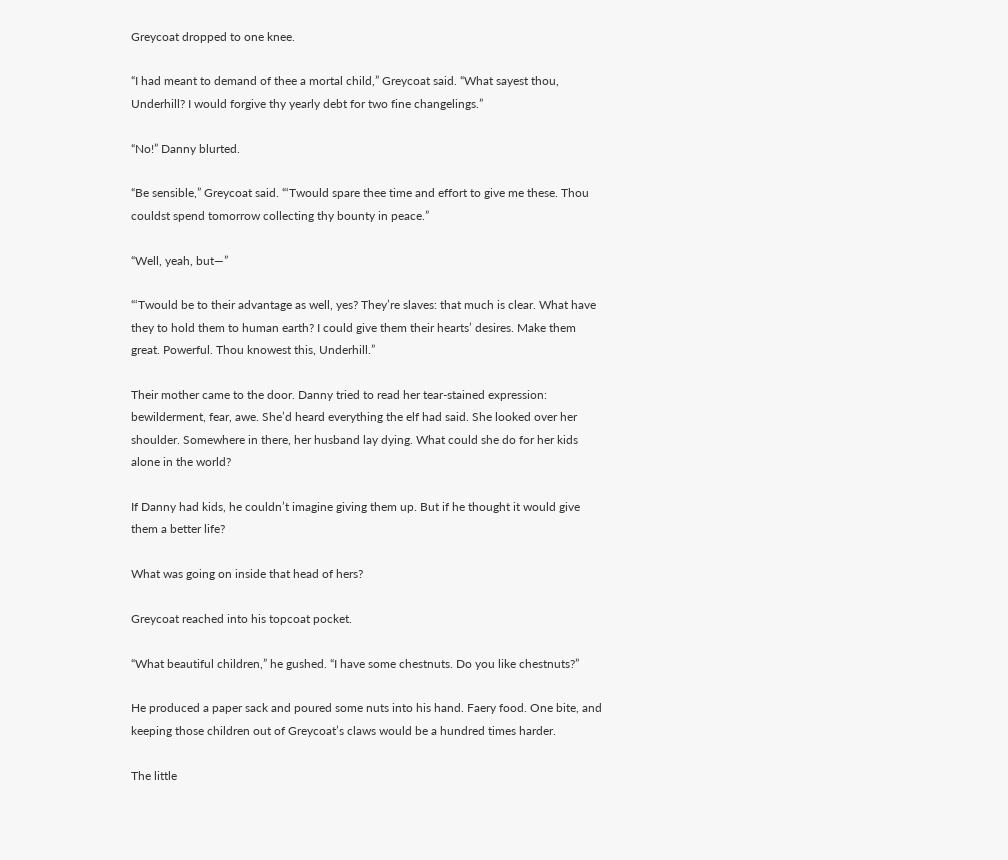Greycoat dropped to one knee.

“I had meant to demand of thee a mortal child,” Greycoat said. “What sayest thou, Underhill? I would forgive thy yearly debt for two fine changelings.”

“No!” Danny blurted.

“Be sensible,” Greycoat said. “‘Twould spare thee time and effort to give me these. Thou couldst spend tomorrow collecting thy bounty in peace.”

“Well, yeah, but—”

“‘Twould be to their advantage as well, yes? They’re slaves: that much is clear. What have they to hold them to human earth? I could give them their hearts’ desires. Make them great. Powerful. Thou knowest this, Underhill.”

Their mother came to the door. Danny tried to read her tear-stained expression: bewilderment, fear, awe. She’d heard everything the elf had said. She looked over her shoulder. Somewhere in there, her husband lay dying. What could she do for her kids alone in the world?

If Danny had kids, he couldn’t imagine giving them up. But if he thought it would give them a better life?

What was going on inside that head of hers?

Greycoat reached into his topcoat pocket.

“What beautiful children,” he gushed. “I have some chestnuts. Do you like chestnuts?”

He produced a paper sack and poured some nuts into his hand. Faery food. One bite, and keeping those children out of Greycoat’s claws would be a hundred times harder.

The little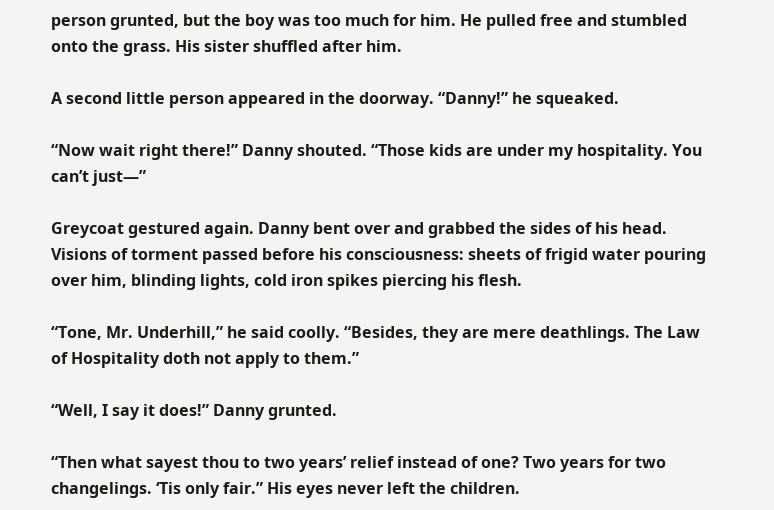person grunted, but the boy was too much for him. He pulled free and stumbled onto the grass. His sister shuffled after him.

A second little person appeared in the doorway. “Danny!” he squeaked.

“Now wait right there!” Danny shouted. “Those kids are under my hospitality. You can’t just—”

Greycoat gestured again. Danny bent over and grabbed the sides of his head. Visions of torment passed before his consciousness: sheets of frigid water pouring over him, blinding lights, cold iron spikes piercing his flesh.

“Tone, Mr. Underhill,” he said coolly. “Besides, they are mere deathlings. The Law of Hospitality doth not apply to them.”

“Well, I say it does!” Danny grunted.

“Then what sayest thou to two years’ relief instead of one? Two years for two changelings. ‘Tis only fair.” His eyes never left the children.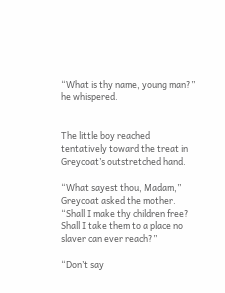“What is thy name, young man?” he whispered.


The little boy reached tentatively toward the treat in Greycoat’s outstretched hand.

“What sayest thou, Madam,” Greycoat asked the mother. “Shall I make thy children free? Shall I take them to a place no slaver can ever reach?”

“Don’t say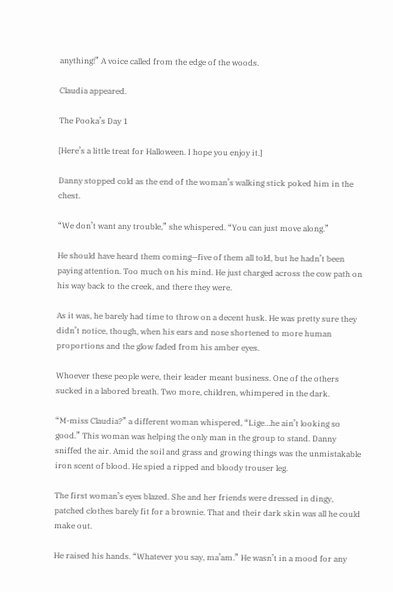anything!” A voice called from the edge of the woods.

Claudia appeared.

The Pooka’s Day 1

[Here’s a little treat for Halloween. I hope you enjoy it.]

Danny stopped cold as the end of the woman’s walking stick poked him in the chest.

“We don’t want any trouble,” she whispered. “You can just move along.”

He should have heard them coming—five of them all told, but he hadn’t been paying attention. Too much on his mind. He just charged across the cow path on his way back to the creek, and there they were.

As it was, he barely had time to throw on a decent husk. He was pretty sure they didn’t notice, though, when his ears and nose shortened to more human proportions and the glow faded from his amber eyes.

Whoever these people were, their leader meant business. One of the others sucked in a labored breath. Two more, children, whimpered in the dark.

“M-miss Claudia?” a different woman whispered, “Lige…he ain’t looking so good.” This woman was helping the only man in the group to stand. Danny sniffed the air. Amid the soil and grass and growing things was the unmistakable iron scent of blood. He spied a ripped and bloody trouser leg.

The first woman’s eyes blazed. She and her friends were dressed in dingy, patched clothes barely fit for a brownie. That and their dark skin was all he could make out.

He raised his hands. “Whatever you say, ma’am.” He wasn’t in a mood for any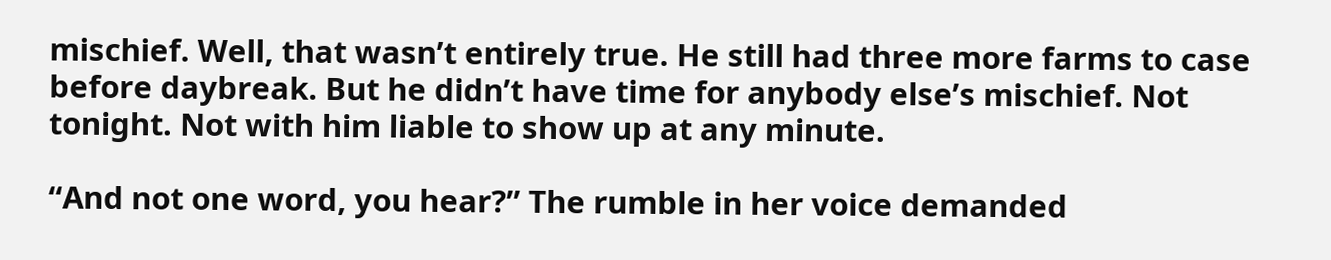mischief. Well, that wasn’t entirely true. He still had three more farms to case before daybreak. But he didn’t have time for anybody else’s mischief. Not tonight. Not with him liable to show up at any minute.

“And not one word, you hear?” The rumble in her voice demanded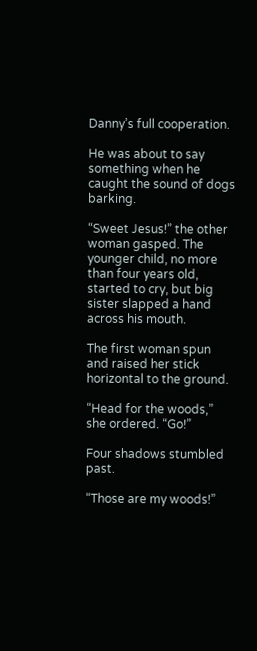Danny’s full cooperation.

He was about to say something when he caught the sound of dogs barking.

“Sweet Jesus!” the other woman gasped. The younger child, no more than four years old, started to cry, but big sister slapped a hand across his mouth.

The first woman spun and raised her stick horizontal to the ground.

“Head for the woods,” she ordered. “Go!”

Four shadows stumbled past.

“Those are my woods!”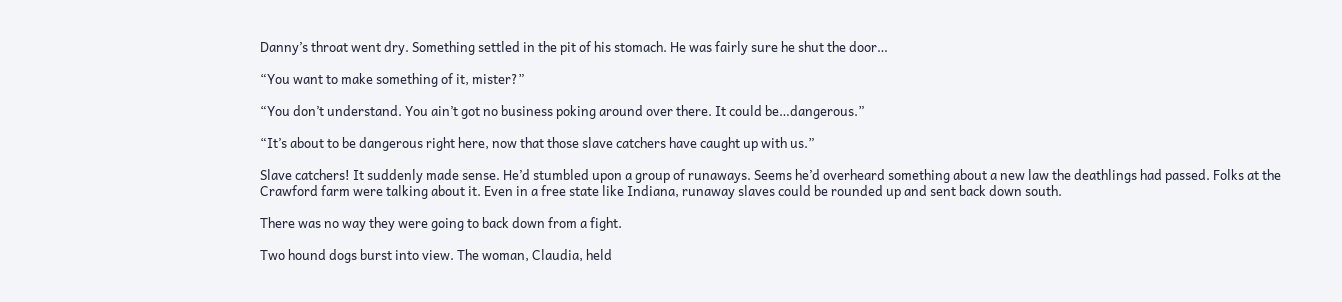Danny’s throat went dry. Something settled in the pit of his stomach. He was fairly sure he shut the door…

“You want to make something of it, mister?”

“You don’t understand. You ain’t got no business poking around over there. It could be…dangerous.”

“It’s about to be dangerous right here, now that those slave catchers have caught up with us.”

Slave catchers! It suddenly made sense. He’d stumbled upon a group of runaways. Seems he’d overheard something about a new law the deathlings had passed. Folks at the Crawford farm were talking about it. Even in a free state like Indiana, runaway slaves could be rounded up and sent back down south.

There was no way they were going to back down from a fight.

Two hound dogs burst into view. The woman, Claudia, held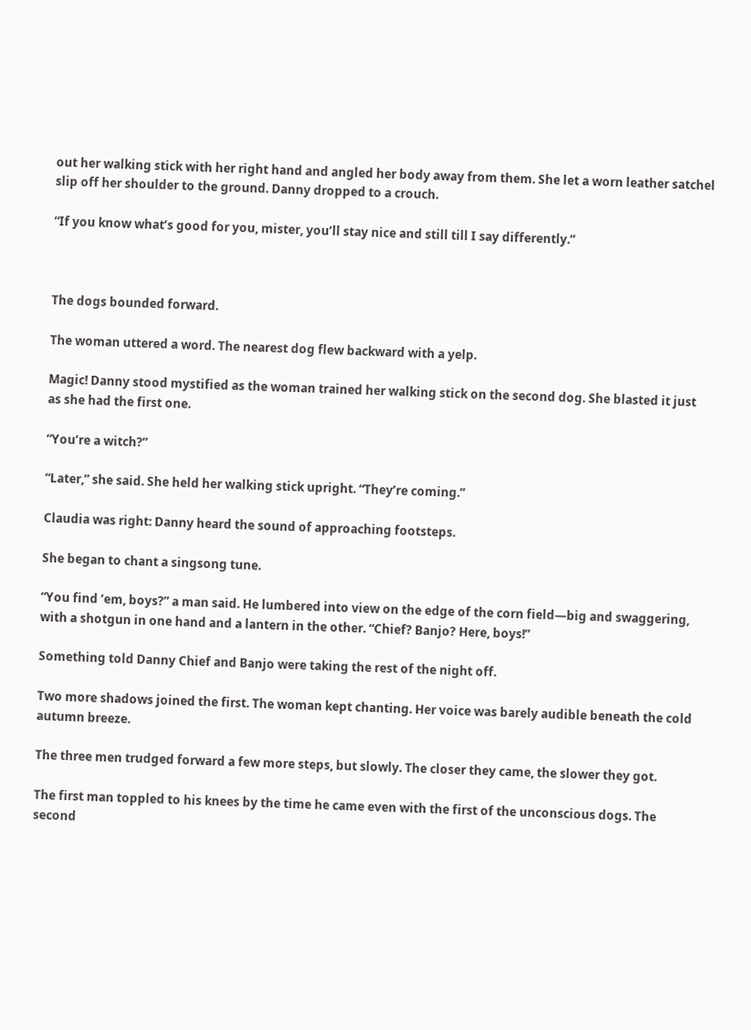out her walking stick with her right hand and angled her body away from them. She let a worn leather satchel slip off her shoulder to the ground. Danny dropped to a crouch.

“If you know what’s good for you, mister, you’ll stay nice and still till I say differently.”



The dogs bounded forward.

The woman uttered a word. The nearest dog flew backward with a yelp.

Magic! Danny stood mystified as the woman trained her walking stick on the second dog. She blasted it just as she had the first one.

“You’re a witch?”

“Later,” she said. She held her walking stick upright. “They’re coming.”

Claudia was right: Danny heard the sound of approaching footsteps.

She began to chant a singsong tune.

“You find ‘em, boys?” a man said. He lumbered into view on the edge of the corn field—big and swaggering, with a shotgun in one hand and a lantern in the other. “Chief? Banjo? Here, boys!”

Something told Danny Chief and Banjo were taking the rest of the night off.

Two more shadows joined the first. The woman kept chanting. Her voice was barely audible beneath the cold autumn breeze.

The three men trudged forward a few more steps, but slowly. The closer they came, the slower they got.

The first man toppled to his knees by the time he came even with the first of the unconscious dogs. The second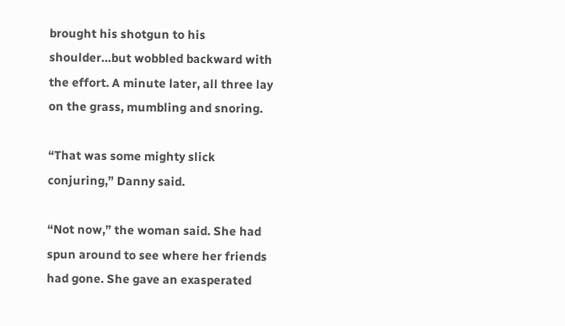brought his shotgun to his shoulder…but wobbled backward with the effort. A minute later, all three lay on the grass, mumbling and snoring.

“That was some mighty slick conjuring,” Danny said.

“Not now,” the woman said. She had spun around to see where her friends had gone. She gave an exasperated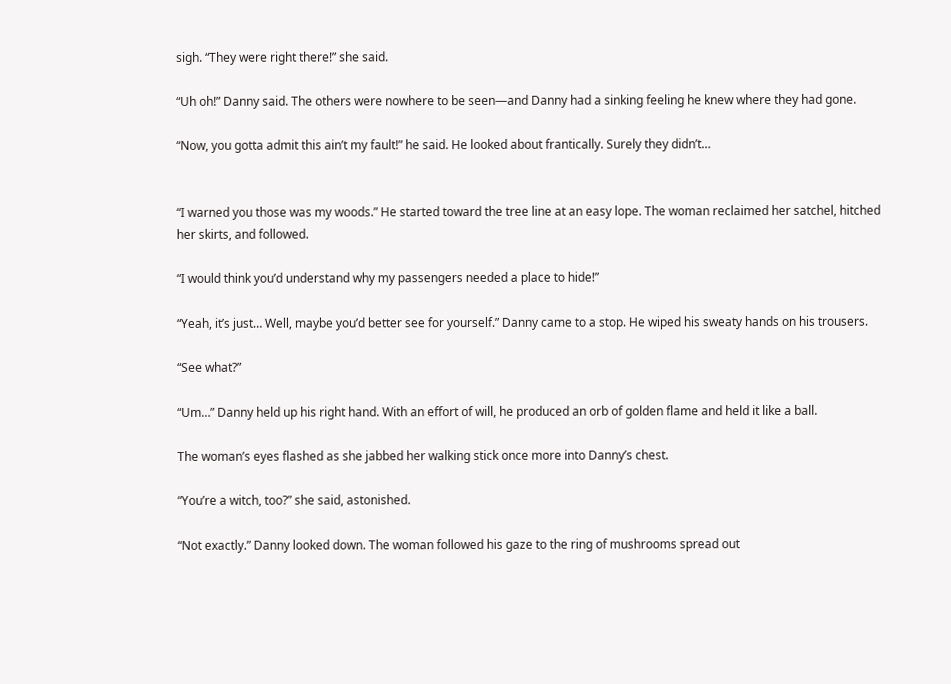sigh. “They were right there!” she said.

“Uh oh!” Danny said. The others were nowhere to be seen—and Danny had a sinking feeling he knew where they had gone.

“Now, you gotta admit this ain’t my fault!” he said. He looked about frantically. Surely they didn’t…


“I warned you those was my woods.” He started toward the tree line at an easy lope. The woman reclaimed her satchel, hitched her skirts, and followed.

“I would think you’d understand why my passengers needed a place to hide!”

“Yeah, it’s just… Well, maybe you’d better see for yourself.” Danny came to a stop. He wiped his sweaty hands on his trousers.

“See what?”

“Um…” Danny held up his right hand. With an effort of will, he produced an orb of golden flame and held it like a ball.

The woman’s eyes flashed as she jabbed her walking stick once more into Danny’s chest.

“You’re a witch, too?” she said, astonished.

“Not exactly.” Danny looked down. The woman followed his gaze to the ring of mushrooms spread out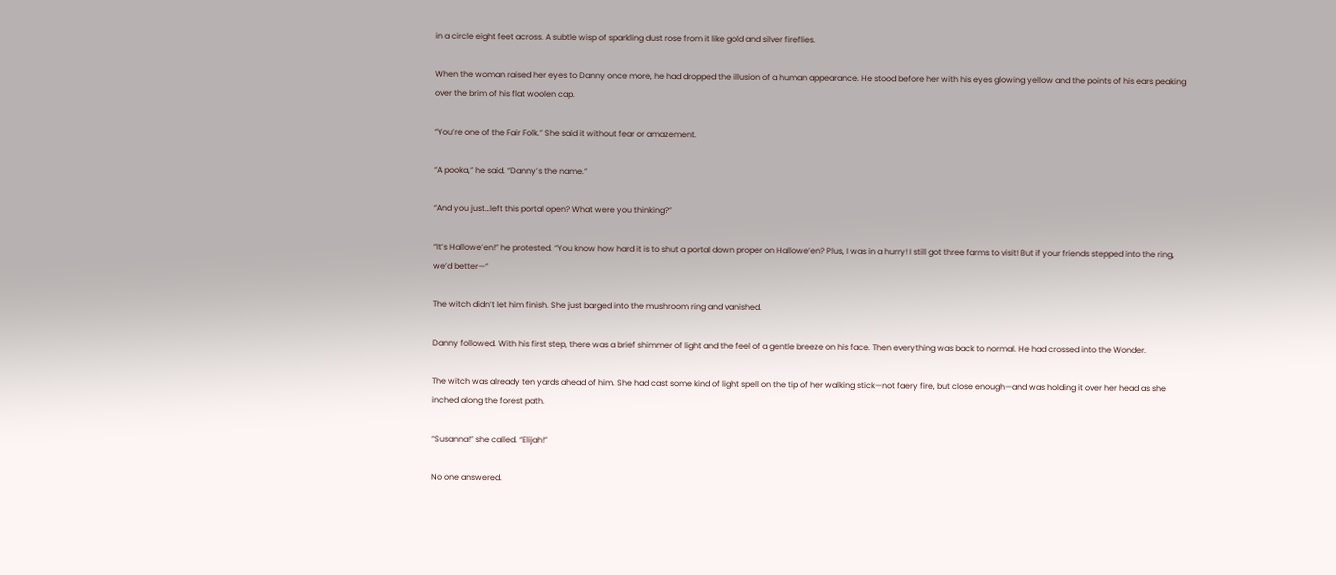in a circle eight feet across. A subtle wisp of sparkling dust rose from it like gold and silver fireflies.

When the woman raised her eyes to Danny once more, he had dropped the illusion of a human appearance. He stood before her with his eyes glowing yellow and the points of his ears peaking over the brim of his flat woolen cap.

“You’re one of the Fair Folk.” She said it without fear or amazement.

“A pooka,” he said. “Danny’s the name.”

“And you just…left this portal open? What were you thinking?”

“It’s Hallowe’en!” he protested. “You know how hard it is to shut a portal down proper on Hallowe’en? Plus, I was in a hurry! I still got three farms to visit! But if your friends stepped into the ring, we’d better—”

The witch didn’t let him finish. She just barged into the mushroom ring and vanished.

Danny followed. With his first step, there was a brief shimmer of light and the feel of a gentle breeze on his face. Then everything was back to normal. He had crossed into the Wonder.

The witch was already ten yards ahead of him. She had cast some kind of light spell on the tip of her walking stick—not faery fire, but close enough—and was holding it over her head as she inched along the forest path.

“Susanna!” she called. “Elijah!”

No one answered.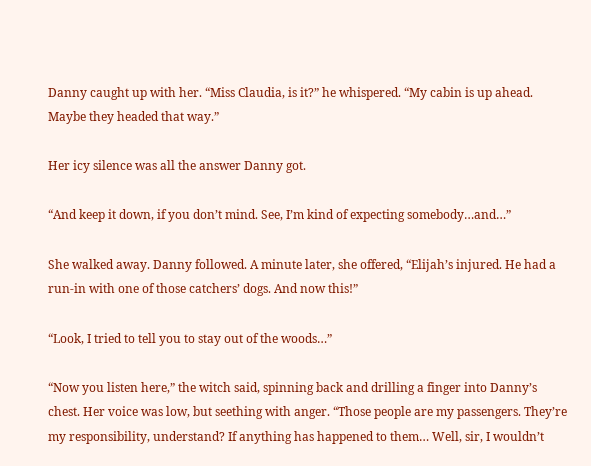Danny caught up with her. “Miss Claudia, is it?” he whispered. “My cabin is up ahead. Maybe they headed that way.”

Her icy silence was all the answer Danny got.

“And keep it down, if you don’t mind. See, I’m kind of expecting somebody…and…”

She walked away. Danny followed. A minute later, she offered, “Elijah’s injured. He had a run-in with one of those catchers’ dogs. And now this!”

“Look, I tried to tell you to stay out of the woods…”

“Now you listen here,” the witch said, spinning back and drilling a finger into Danny’s chest. Her voice was low, but seething with anger. “Those people are my passengers. They’re my responsibility, understand? If anything has happened to them… Well, sir, I wouldn’t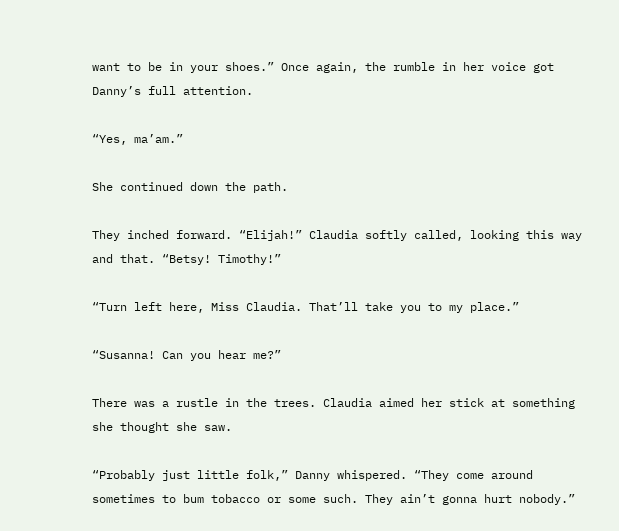want to be in your shoes.” Once again, the rumble in her voice got Danny’s full attention.

“Yes, ma’am.”

She continued down the path.

They inched forward. “Elijah!” Claudia softly called, looking this way and that. “Betsy! Timothy!”

“Turn left here, Miss Claudia. That’ll take you to my place.”

“Susanna! Can you hear me?”

There was a rustle in the trees. Claudia aimed her stick at something she thought she saw.

“Probably just little folk,” Danny whispered. “They come around sometimes to bum tobacco or some such. They ain’t gonna hurt nobody.”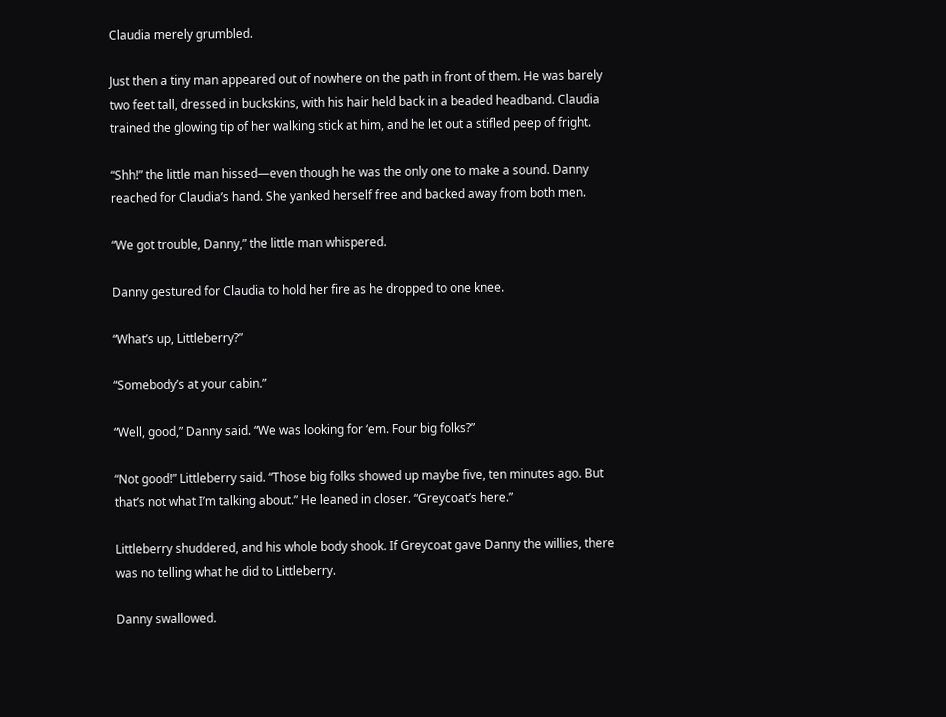Claudia merely grumbled.

Just then a tiny man appeared out of nowhere on the path in front of them. He was barely two feet tall, dressed in buckskins, with his hair held back in a beaded headband. Claudia trained the glowing tip of her walking stick at him, and he let out a stifled peep of fright.

“Shh!” the little man hissed—even though he was the only one to make a sound. Danny reached for Claudia’s hand. She yanked herself free and backed away from both men.

“We got trouble, Danny,” the little man whispered.

Danny gestured for Claudia to hold her fire as he dropped to one knee.

“What’s up, Littleberry?”

“Somebody’s at your cabin.”

“Well, good,” Danny said. “We was looking for ‘em. Four big folks?”

“Not good!” Littleberry said. “Those big folks showed up maybe five, ten minutes ago. But that’s not what I’m talking about.” He leaned in closer. “Greycoat’s here.”

Littleberry shuddered, and his whole body shook. If Greycoat gave Danny the willies, there was no telling what he did to Littleberry.

Danny swallowed.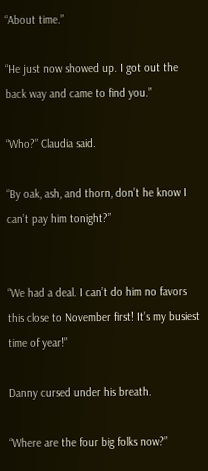“About time.”

“He just now showed up. I got out the back way and came to find you.”

“Who?” Claudia said.

“By oak, ash, and thorn, don’t he know I can’t pay him tonight?”


“We had a deal. I can’t do him no favors this close to November first! It’s my busiest time of year!”

Danny cursed under his breath.

“Where are the four big folks now?”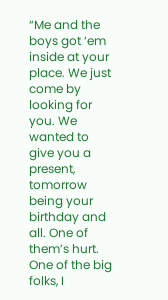“Me and the boys got ‘em inside at your place. We just come by looking for you. We wanted to give you a present, tomorrow being your birthday and all. One of them’s hurt. One of the big folks, I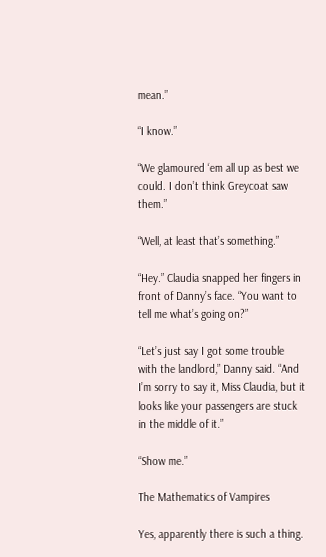mean.”

“I know.”

“We glamoured ‘em all up as best we could. I don’t think Greycoat saw them.”

“Well, at least that’s something.”

“Hey.” Claudia snapped her fingers in front of Danny’s face. “You want to tell me what’s going on?”

“Let’s just say I got some trouble with the landlord,” Danny said. “And I’m sorry to say it, Miss Claudia, but it looks like your passengers are stuck in the middle of it.”

“Show me.”

The Mathematics of Vampires

Yes, apparently there is such a thing.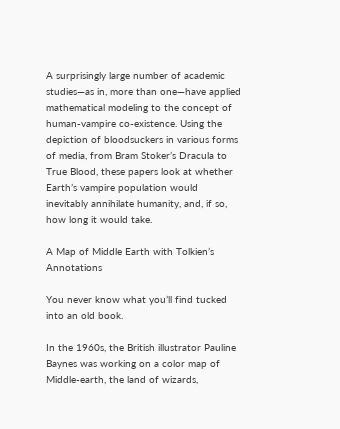A surprisingly large number of academic studies—as in, more than one—have applied mathematical modeling to the concept of human-vampire co-existence. Using the depiction of bloodsuckers in various forms of media, from Bram Stoker’s Dracula to True Blood, these papers look at whether Earth’s vampire population would inevitably annihilate humanity, and, if so, how long it would take.

A Map of Middle Earth with Tolkien’s Annotations

You never know what you’ll find tucked into an old book.

In the 1960s, the British illustrator Pauline Baynes was working on a color map of Middle-earth, the land of wizards,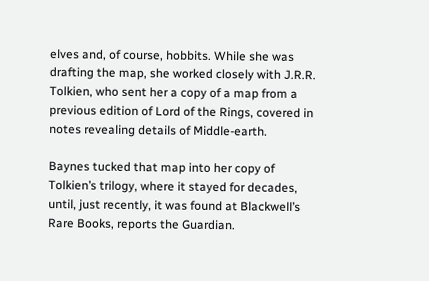elves and, of course, hobbits. While she was drafting the map, she worked closely with J.R.R. Tolkien, who sent her a copy of a map from a previous edition of Lord of the Rings, covered in notes revealing details of Middle-earth.

Baynes tucked that map into her copy of Tolkien’s trilogy, where it stayed for decades, until, just recently, it was found at Blackwell’s Rare Books, reports the Guardian.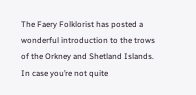The Faery Folklorist has posted a wonderful introduction to the trows of the Orkney and Shetland Islands. In case you’re not quite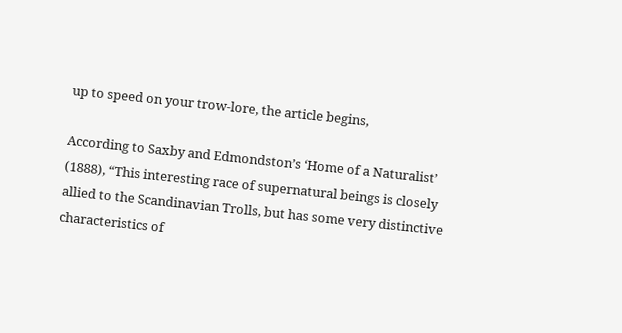up to speed on your trow-lore, the article begins,

According to Saxby and Edmondston’s ‘Home of a Naturalist’ (1888), “This interesting race of supernatural beings is closely allied to the Scandinavian Trolls, but has some very distinctive characteristics of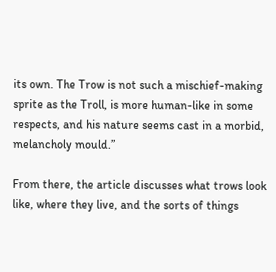its own. The Trow is not such a mischief-making sprite as the Troll, is more human-like in some respects, and his nature seems cast in a morbid, melancholy mould.”

From there, the article discusses what trows look like, where they live, and the sorts of things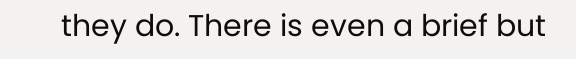they do. There is even a brief but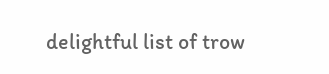delightful list of trow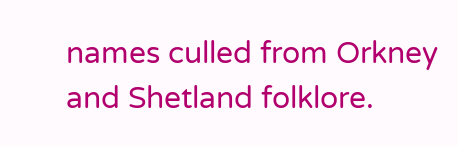names culled from Orkney and Shetland folklore.